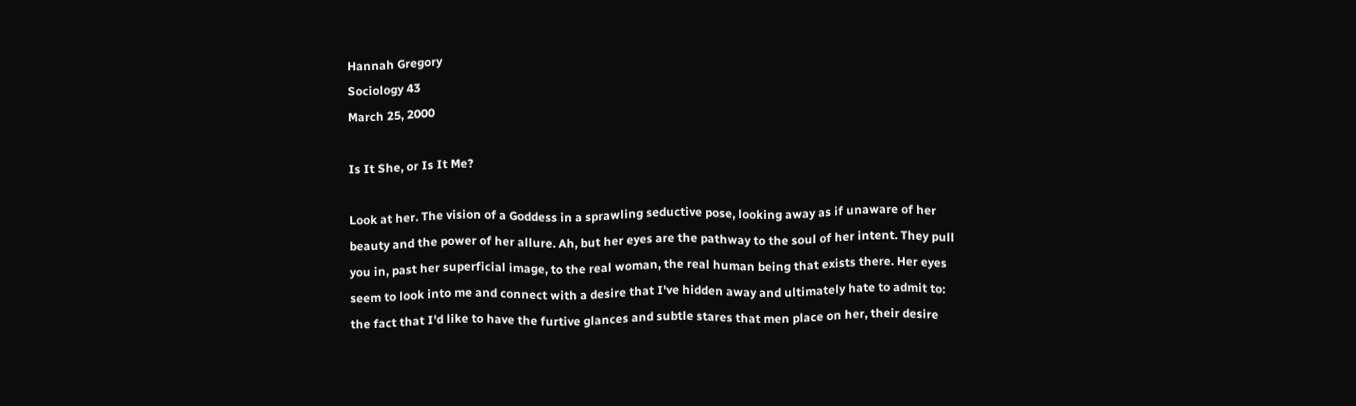Hannah Gregory
Sociology 43
March 25, 2000

Is It She, or Is It Me?

Look at her. The vision of a Goddess in a sprawling seductive pose, looking away as if unaware of her beauty and the power of her allure. Ah, but her eyes are the pathway to the soul of her intent. They pull you in, past her superficial image, to the real woman, the real human being that exists there. Her eyes seem to look into me and connect with a desire that I've hidden away and ultimately hate to admit to: the fact that I'd like to have the furtive glances and subtle stares that men place on her, their desire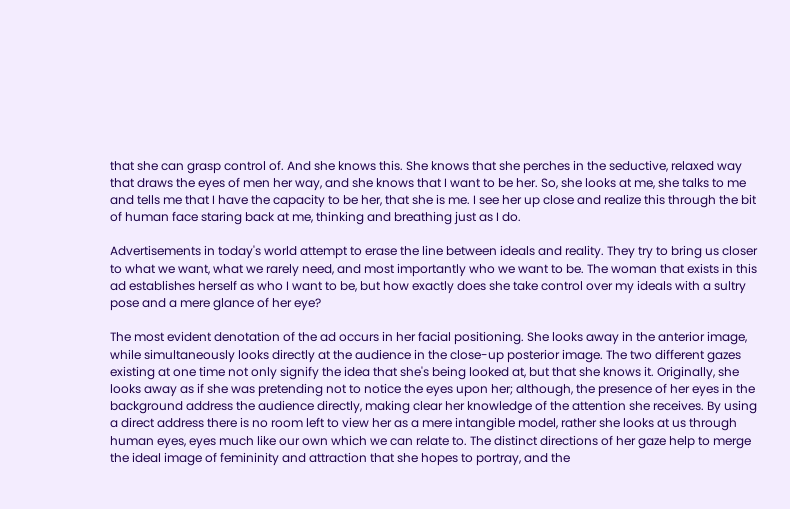that she can grasp control of. And she knows this. She knows that she perches in the seductive, relaxed way that draws the eyes of men her way, and she knows that I want to be her. So, she looks at me, she talks to me and tells me that I have the capacity to be her, that she is me. I see her up close and realize this through the bit of human face staring back at me, thinking and breathing just as I do.

Advertisements in today's world attempt to erase the line between ideals and reality. They try to bring us closer to what we want, what we rarely need, and most importantly who we want to be. The woman that exists in this ad establishes herself as who I want to be, but how exactly does she take control over my ideals with a sultry pose and a mere glance of her eye?

The most evident denotation of the ad occurs in her facial positioning. She looks away in the anterior image, while simultaneously looks directly at the audience in the close-up posterior image. The two different gazes existing at one time not only signify the idea that she's being looked at, but that she knows it. Originally, she looks away as if she was pretending not to notice the eyes upon her; although, the presence of her eyes in the background address the audience directly, making clear her knowledge of the attention she receives. By using a direct address there is no room left to view her as a mere intangible model, rather she looks at us through human eyes, eyes much like our own which we can relate to. The distinct directions of her gaze help to merge the ideal image of femininity and attraction that she hopes to portray, and the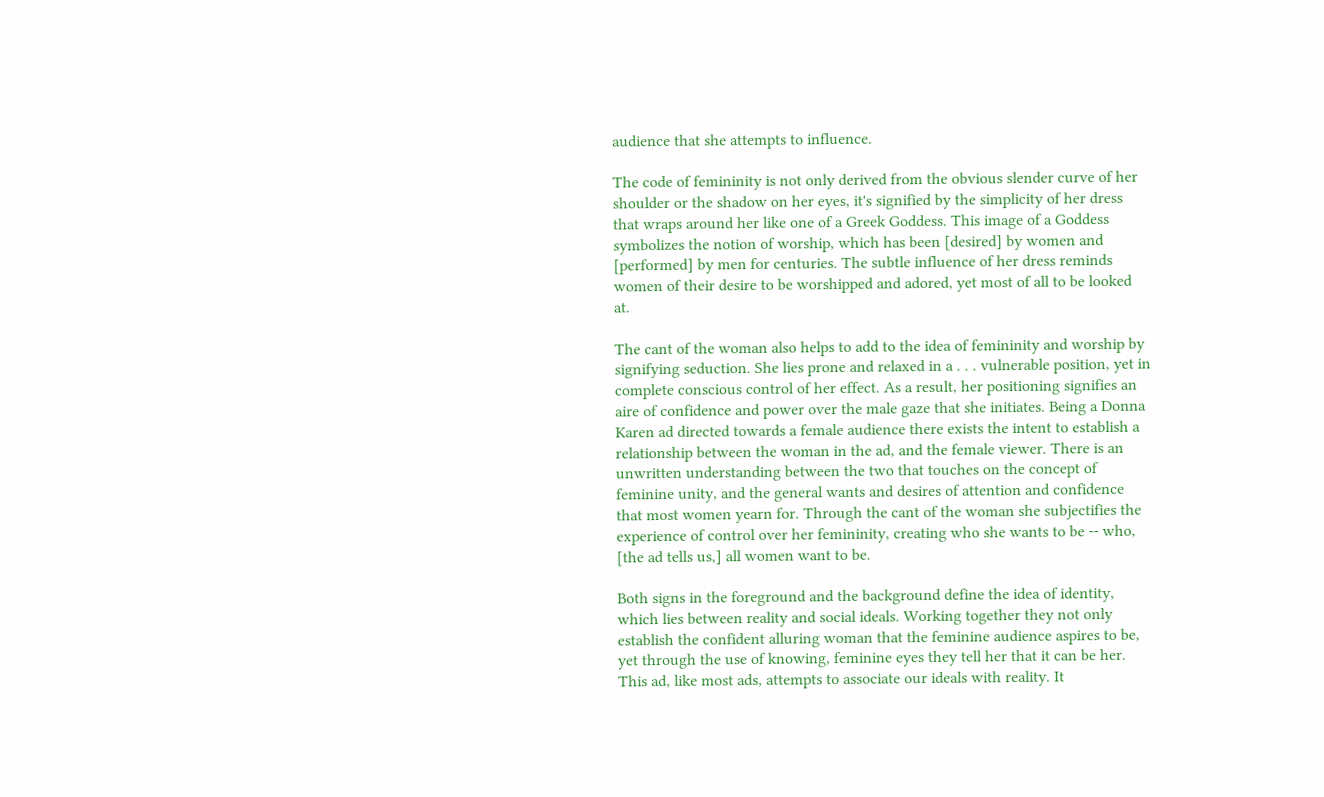audience that she attempts to influence.

The code of femininity is not only derived from the obvious slender curve of her shoulder or the shadow on her eyes, it's signified by the simplicity of her dress that wraps around her like one of a Greek Goddess. This image of a Goddess symbolizes the notion of worship, which has been [desired] by women and [performed] by men for centuries. The subtle influence of her dress reminds women of their desire to be worshipped and adored, yet most of all to be looked at.

The cant of the woman also helps to add to the idea of femininity and worship by signifying seduction. She lies prone and relaxed in a . . . vulnerable position, yet in complete conscious control of her effect. As a result, her positioning signifies an aire of confidence and power over the male gaze that she initiates. Being a Donna Karen ad directed towards a female audience there exists the intent to establish a relationship between the woman in the ad, and the female viewer. There is an unwritten understanding between the two that touches on the concept of feminine unity, and the general wants and desires of attention and confidence that most women yearn for. Through the cant of the woman she subjectifies the experience of control over her femininity, creating who she wants to be -- who, [the ad tells us,] all women want to be.

Both signs in the foreground and the background define the idea of identity, which lies between reality and social ideals. Working together they not only establish the confident alluring woman that the feminine audience aspires to be, yet through the use of knowing, feminine eyes they tell her that it can be her. This ad, like most ads, attempts to associate our ideals with reality. It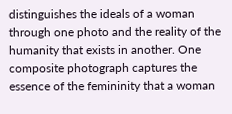distinguishes the ideals of a woman through one photo and the reality of the humanity that exists in another. One composite photograph captures the essence of the femininity that a woman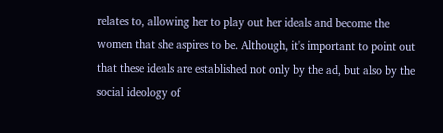relates to, allowing her to play out her ideals and become the women that she aspires to be. Although, it's important to point out that these ideals are established not only by the ad, but also by the social ideology of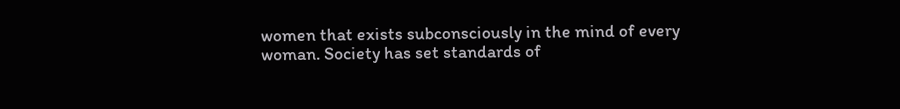women that exists subconsciously in the mind of every woman. Society has set standards of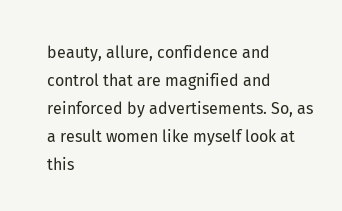beauty, allure, confidence and control that are magnified and reinforced by advertisements. So, as a result women like myself look at this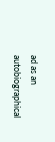ad as an autobiographical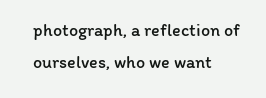photograph, a reflection of ourselves, who we want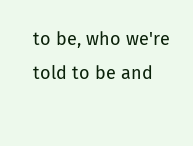to be, who we're told to be and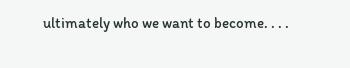ultimately who we want to become. . . .